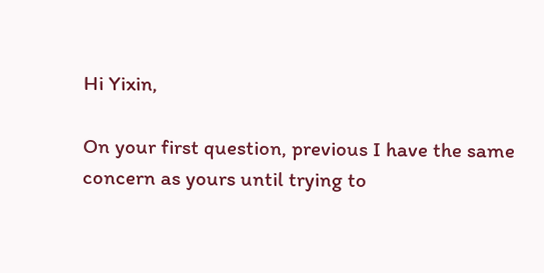Hi Yixin,

On your first question, previous I have the same concern as yours until trying to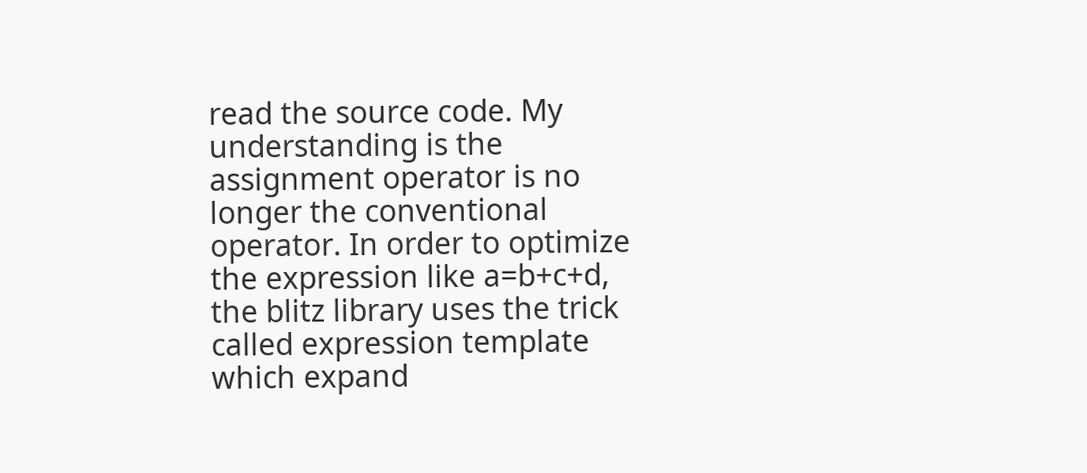read the source code. My understanding is the assignment operator is no longer the conventional operator. In order to optimize the expression like a=b+c+d, the blitz library uses the trick called expression template which expand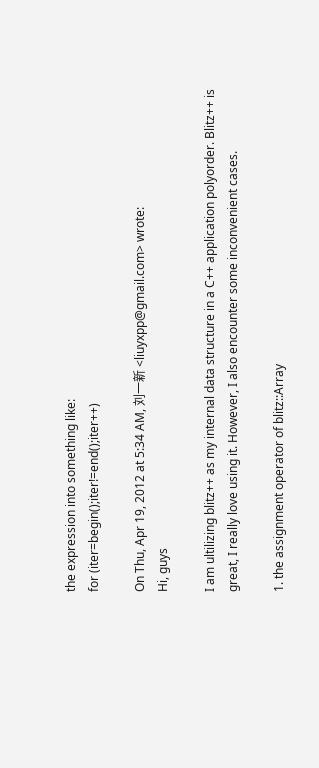the expression into something like:
for (iter=begin();iter!=end();iter++)

On Thu, Apr 19, 2012 at 5:34 AM, 刘一新 <liuyxpp@gmail.com> wrote:
Hi, guys

I am ultilizing blitz++ as my internal data structure in a C++ application polyorder. Blitz++ is great, I really love using it. However, I also encounter some inconvenient cases.

1. the assignment operator of blitz::Array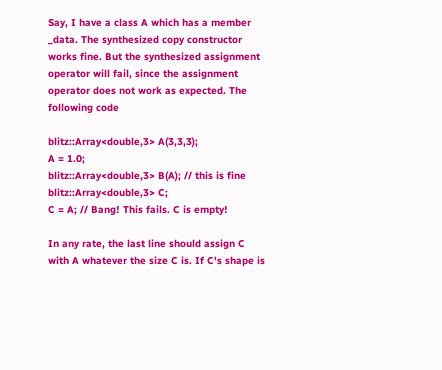Say, I have a class A which has a member _data. The synthesized copy constructor works fine. But the synthesized assignment operator will fail, since the assignment operator does not work as expected. The following code

blitz::Array<double,3> A(3,3,3);
A = 1.0;
blitz::Array<double,3> B(A); // this is fine
blitz::Array<double,3> C;
C = A; // Bang! This fails. C is empty!

In any rate, the last line should assign C with A whatever the size C is. If C's shape is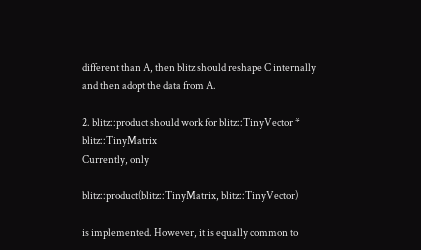different than A, then blitz should reshape C internally and then adopt the data from A.

2. blitz::product should work for blitz::TinyVector * blitz::TinyMatrix
Currently, only

blitz::product(blitz::TinyMatrix, blitz::TinyVector)

is implemented. However, it is equally common to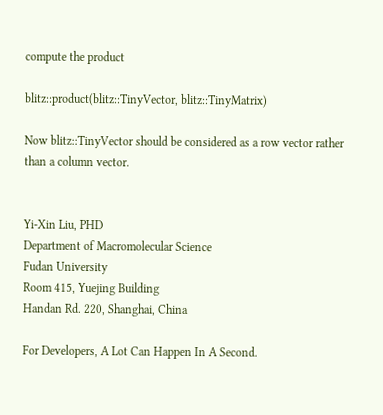compute the product

blitz::product(blitz::TinyVector, blitz::TinyMatrix)

Now blitz::TinyVector should be considered as a row vector rather than a column vector.


Yi-Xin Liu, PHD
Department of Macromolecular Science
Fudan University
Room 415, Yuejing Building
Handan Rd. 220, Shanghai, China

For Developers, A Lot Can Happen In A Second.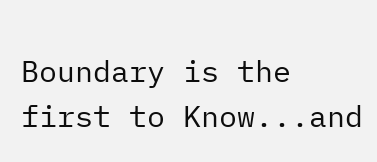Boundary is the first to Know...and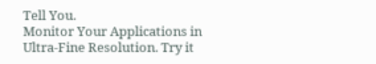Tell You.
Monitor Your Applications in Ultra-Fine Resolution. Try it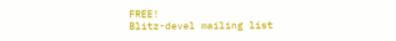FREE!
Blitz-devel mailing list